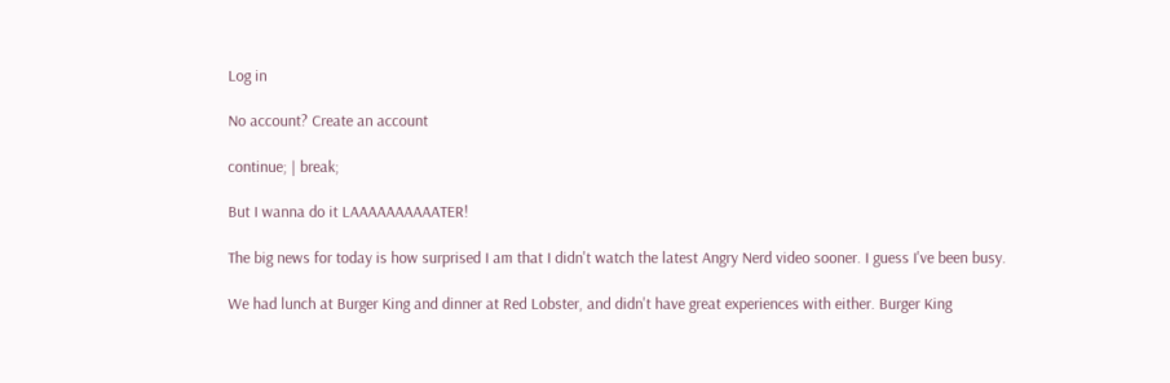Log in

No account? Create an account

continue; | break;

But I wanna do it LAAAAAAAAAATER!

The big news for today is how surprised I am that I didn't watch the latest Angry Nerd video sooner. I guess I've been busy.

We had lunch at Burger King and dinner at Red Lobster, and didn't have great experiences with either. Burger King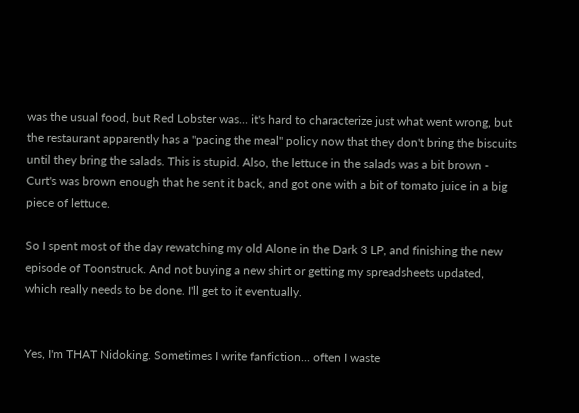was the usual food, but Red Lobster was... it's hard to characterize just what went wrong, but the restaurant apparently has a "pacing the meal" policy now that they don't bring the biscuits until they bring the salads. This is stupid. Also, the lettuce in the salads was a bit brown - Curt's was brown enough that he sent it back, and got one with a bit of tomato juice in a big piece of lettuce.

So I spent most of the day rewatching my old Alone in the Dark 3 LP, and finishing the new episode of Toonstruck. And not buying a new shirt or getting my spreadsheets updated, which really needs to be done. I'll get to it eventually.


Yes, I'm THAT Nidoking. Sometimes I write fanfiction... often I waste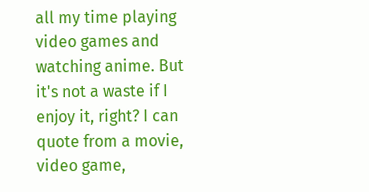all my time playing video games and watching anime. But it's not a waste if I enjoy it, right? I can quote from a movie, video game,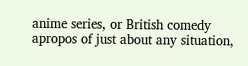anime series, or British comedy apropos of just about any situation,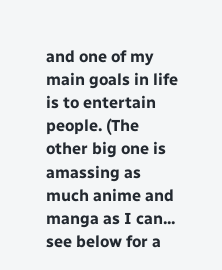and one of my main goals in life is to entertain people. (The other big one is amassing as much anime and manga as I can... see below for a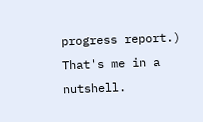progress report.) That's me in a nutshell.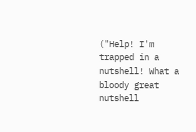("Help! I'm trapped in a nutshell! What a bloody great nutshell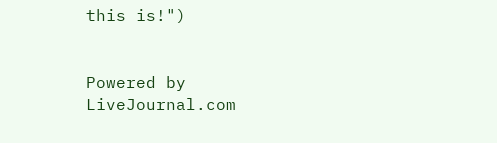this is!")


Powered by LiveJournal.com